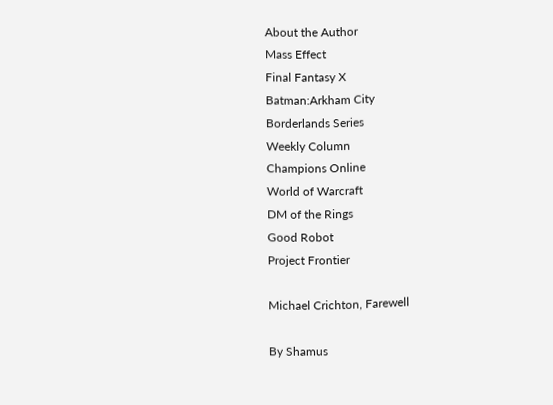About the Author
Mass Effect
Final Fantasy X
Batman:Arkham City
Borderlands Series
Weekly Column
Champions Online
World of Warcraft
DM of the Rings
Good Robot
Project Frontier

Michael Crichton, Farewell

By Shamus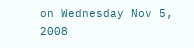on Wednesday Nov 5, 2008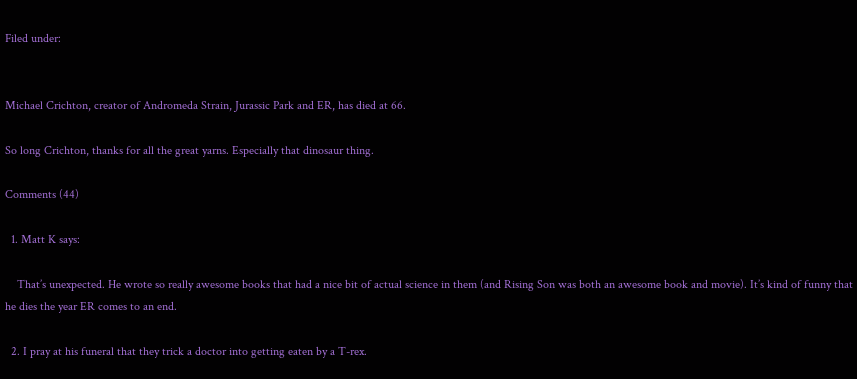Filed under:


Michael Crichton, creator of Andromeda Strain, Jurassic Park and ER, has died at 66.

So long Crichton, thanks for all the great yarns. Especially that dinosaur thing.

Comments (44)

  1. Matt K says:

    That’s unexpected. He wrote so really awesome books that had a nice bit of actual science in them (and Rising Son was both an awesome book and movie). It’s kind of funny that he dies the year ER comes to an end.

  2. I pray at his funeral that they trick a doctor into getting eaten by a T-rex.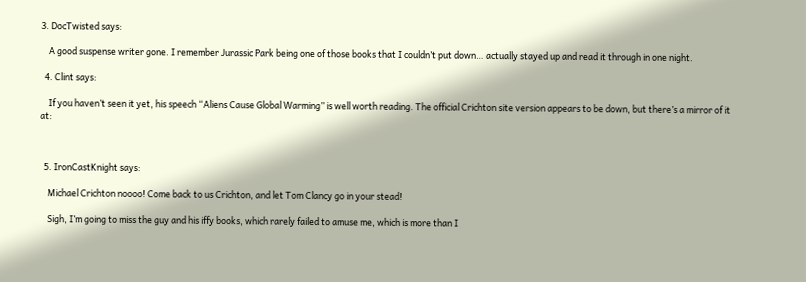3. DocTwisted says:

    A good suspense writer gone. I remember Jurassic Park being one of those books that I couldn’t put down… actually stayed up and read it through in one night.

  4. Clint says:

    If you haven’t seen it yet, his speech “Aliens Cause Global Warming” is well worth reading. The official Crichton site version appears to be down, but there’s a mirror of it at:



  5. IronCastKnight says:

    Michael Crichton noooo! Come back to us Crichton, and let Tom Clancy go in your stead!

    Sigh, I’m going to miss the guy and his iffy books, which rarely failed to amuse me, which is more than I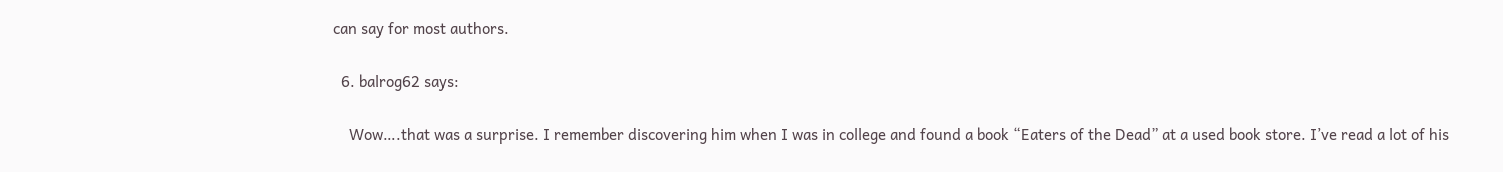can say for most authors.

  6. balrog62 says:

    Wow….that was a surprise. I remember discovering him when I was in college and found a book “Eaters of the Dead” at a used book store. I’ve read a lot of his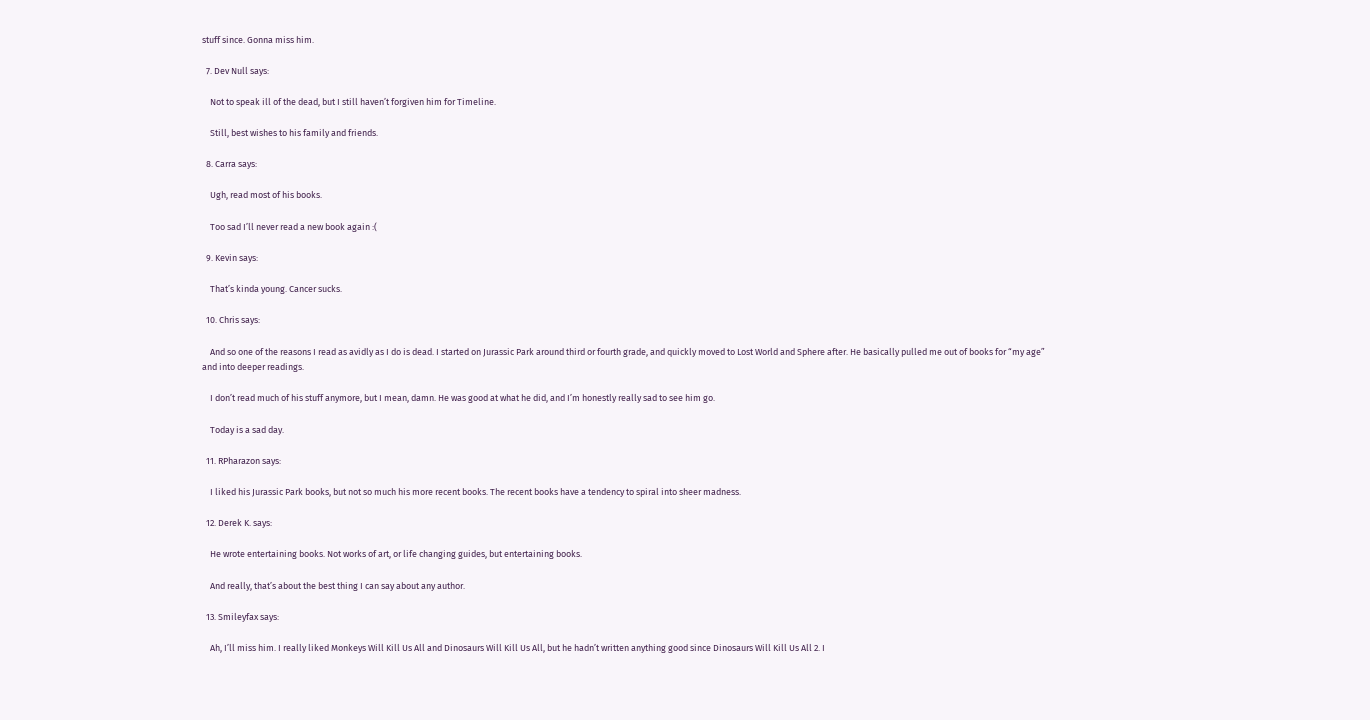stuff since. Gonna miss him.

  7. Dev Null says:

    Not to speak ill of the dead, but I still haven’t forgiven him for Timeline.

    Still, best wishes to his family and friends.

  8. Carra says:

    Ugh, read most of his books.

    Too sad I’ll never read a new book again :(

  9. Kevin says:

    That’s kinda young. Cancer sucks.

  10. Chris says:

    And so one of the reasons I read as avidly as I do is dead. I started on Jurassic Park around third or fourth grade, and quickly moved to Lost World and Sphere after. He basically pulled me out of books for “my age” and into deeper readings.

    I don’t read much of his stuff anymore, but I mean, damn. He was good at what he did, and I’m honestly really sad to see him go.

    Today is a sad day.

  11. RPharazon says:

    I liked his Jurassic Park books, but not so much his more recent books. The recent books have a tendency to spiral into sheer madness.

  12. Derek K. says:

    He wrote entertaining books. Not works of art, or life changing guides, but entertaining books.

    And really, that’s about the best thing I can say about any author.

  13. Smileyfax says:

    Ah, I’ll miss him. I really liked Monkeys Will Kill Us All and Dinosaurs Will Kill Us All, but he hadn’t written anything good since Dinosaurs Will Kill Us All 2. I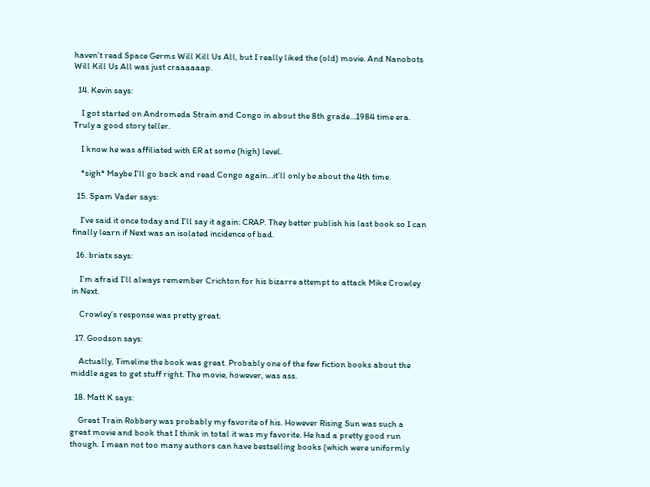haven’t read Space Germs Will Kill Us All, but I really liked the (old) movie. And Nanobots Will Kill Us All was just craaaaaap.

  14. Kevin says:

    I got started on Andromeda Strain and Congo in about the 8th grade…1984 time era. Truly a good story teller.

    I know he was affiliated with ER at some (high) level.

    *sigh* Maybe I’ll go back and read Congo again…it’ll only be about the 4th time.

  15. Spam Vader says:

    I’ve said it once today and I’ll say it again: CRAP. They better publish his last book so I can finally learn if Next was an isolated incidence of bad.

  16. briatx says:

    I’m afraid I’ll always remember Crichton for his bizarre attempt to attack Mike Crowley in Next.

    Crowley’s response was pretty great.

  17. Goodson says:

    Actually, Timeline the book was great. Probably one of the few fiction books about the middle ages to get stuff right. The movie, however, was ass.

  18. Matt K says:

    Great Train Robbery was probably my favorite of his. However Rising Sun was such a great movie and book that I think in total it was my favorite. He had a pretty good run though. I mean not too many authors can have bestselling books (which were uniformly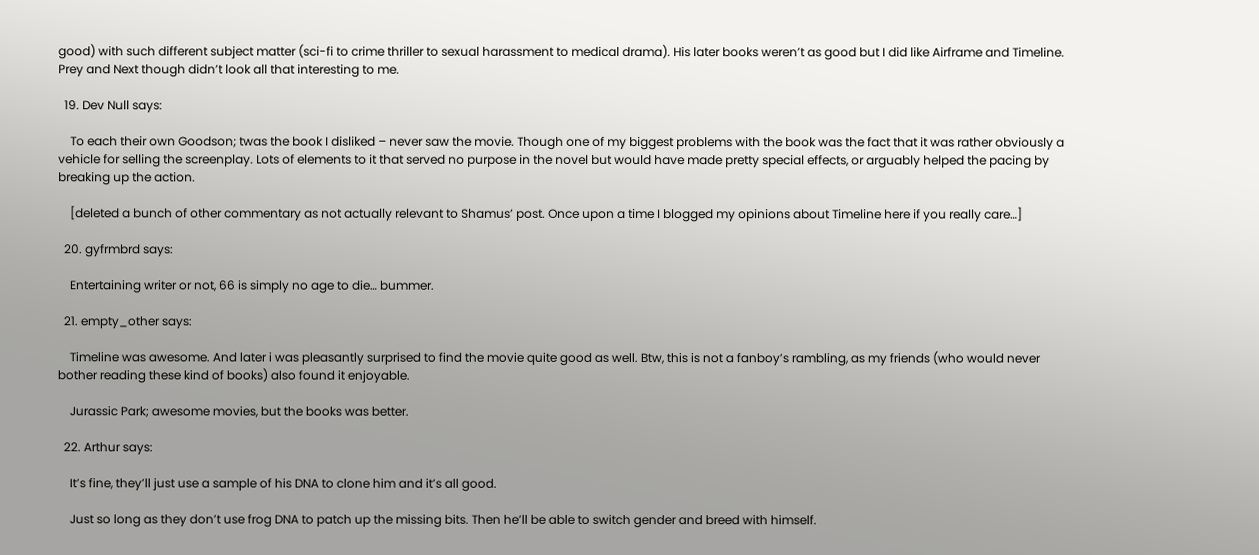good) with such different subject matter (sci-fi to crime thriller to sexual harassment to medical drama). His later books weren’t as good but I did like Airframe and Timeline. Prey and Next though didn’t look all that interesting to me.

  19. Dev Null says:

    To each their own Goodson; twas the book I disliked – never saw the movie. Though one of my biggest problems with the book was the fact that it was rather obviously a vehicle for selling the screenplay. Lots of elements to it that served no purpose in the novel but would have made pretty special effects, or arguably helped the pacing by breaking up the action.

    [deleted a bunch of other commentary as not actually relevant to Shamus’ post. Once upon a time I blogged my opinions about Timeline here if you really care…]

  20. gyfrmbrd says:

    Entertaining writer or not, 66 is simply no age to die… bummer.

  21. empty_other says:

    Timeline was awesome. And later i was pleasantly surprised to find the movie quite good as well. Btw, this is not a fanboy’s rambling, as my friends (who would never bother reading these kind of books) also found it enjoyable.

    Jurassic Park; awesome movies, but the books was better.

  22. Arthur says:

    It’s fine, they’ll just use a sample of his DNA to clone him and it’s all good.

    Just so long as they don’t use frog DNA to patch up the missing bits. Then he’ll be able to switch gender and breed with himself.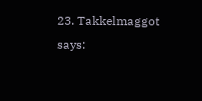23. Takkelmaggot says: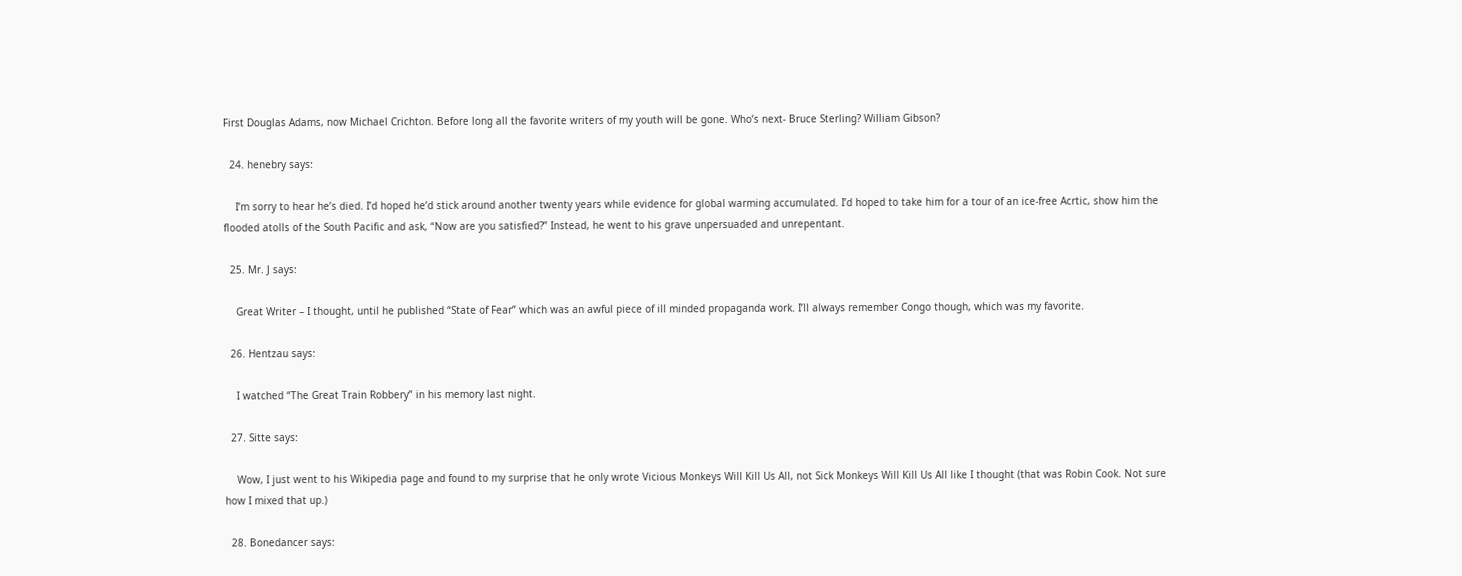First Douglas Adams, now Michael Crichton. Before long all the favorite writers of my youth will be gone. Who’s next- Bruce Sterling? William Gibson?

  24. henebry says:

    I’m sorry to hear he’s died. I’d hoped he’d stick around another twenty years while evidence for global warming accumulated. I’d hoped to take him for a tour of an ice-free Acrtic, show him the flooded atolls of the South Pacific and ask, “Now are you satisfied?” Instead, he went to his grave unpersuaded and unrepentant.

  25. Mr. J says:

    Great Writer – I thought, until he published “State of Fear” which was an awful piece of ill minded propaganda work. I’ll always remember Congo though, which was my favorite.

  26. Hentzau says:

    I watched “The Great Train Robbery” in his memory last night.

  27. Sitte says:

    Wow, I just went to his Wikipedia page and found to my surprise that he only wrote Vicious Monkeys Will Kill Us All, not Sick Monkeys Will Kill Us All like I thought (that was Robin Cook. Not sure how I mixed that up.)

  28. Bonedancer says: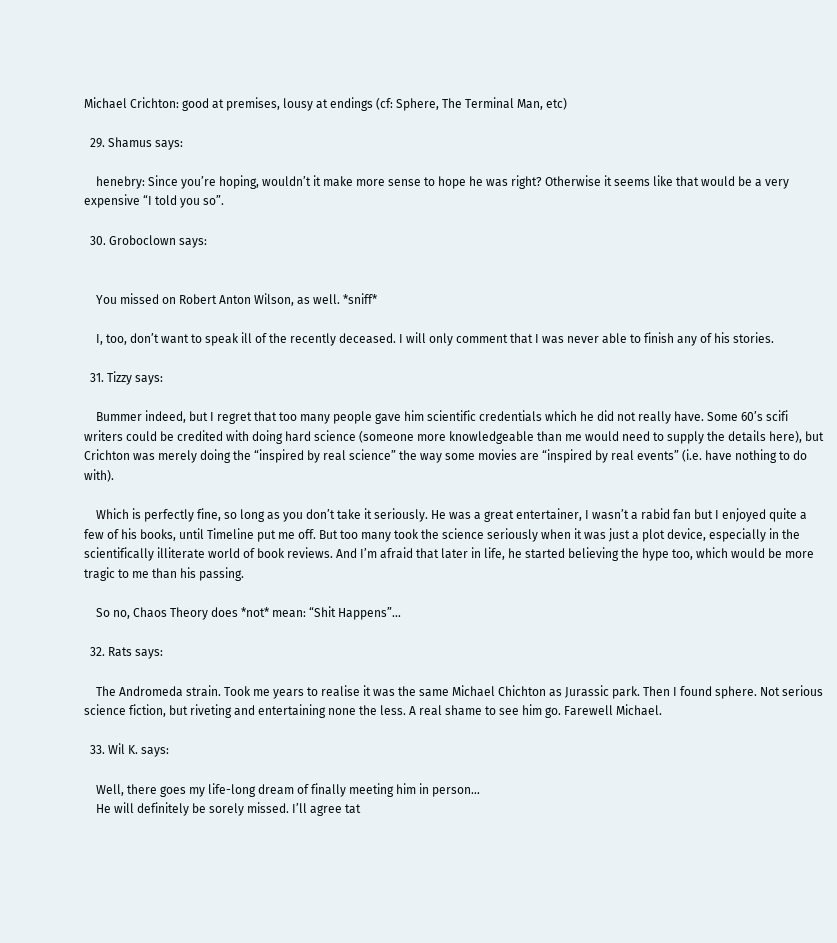Michael Crichton: good at premises, lousy at endings (cf: Sphere, The Terminal Man, etc)

  29. Shamus says:

    henebry: Since you’re hoping, wouldn’t it make more sense to hope he was right? Otherwise it seems like that would be a very expensive “I told you so”.

  30. Groboclown says:


    You missed on Robert Anton Wilson, as well. *sniff*

    I, too, don’t want to speak ill of the recently deceased. I will only comment that I was never able to finish any of his stories.

  31. Tizzy says:

    Bummer indeed, but I regret that too many people gave him scientific credentials which he did not really have. Some 60’s scifi writers could be credited with doing hard science (someone more knowledgeable than me would need to supply the details here), but Crichton was merely doing the “inspired by real science” the way some movies are “inspired by real events” (i.e. have nothing to do with).

    Which is perfectly fine, so long as you don’t take it seriously. He was a great entertainer, I wasn’t a rabid fan but I enjoyed quite a few of his books, until Timeline put me off. But too many took the science seriously when it was just a plot device, especially in the scientifically illiterate world of book reviews. And I’m afraid that later in life, he started believing the hype too, which would be more tragic to me than his passing.

    So no, Chaos Theory does *not* mean: “Shit Happens”…

  32. Rats says:

    The Andromeda strain. Took me years to realise it was the same Michael Chichton as Jurassic park. Then I found sphere. Not serious science fiction, but riveting and entertaining none the less. A real shame to see him go. Farewell Michael.

  33. Wil K. says:

    Well, there goes my life-long dream of finally meeting him in person…
    He will definitely be sorely missed. I’ll agree tat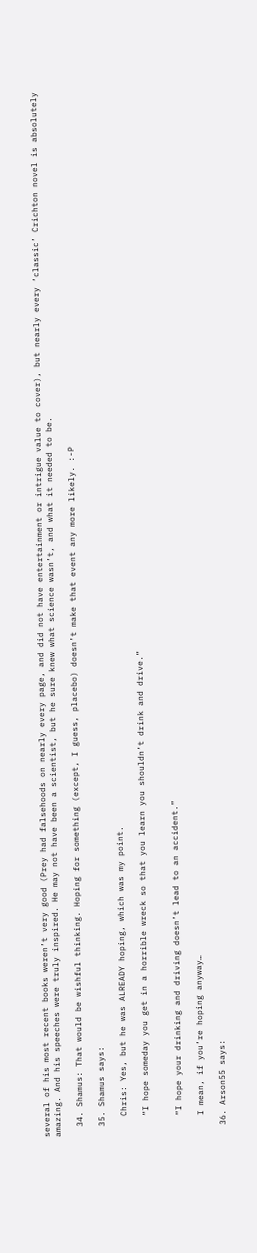several of his most recent books weren’t very good (Prey had falsehoods on nearly every page, and did not have entertainment or intrigue value to cover), but nearly every ‘classic’ Crichton novel is absolutely amazing. And his speeches were truly inspired. He may not have been a scientist, but he sure knew what science wasn’t, and what it needed to be.

  34. Shamus: That would be wishful thinking. Hoping for something (except, I guess, placebo) doesn’t make that event any more likely. :-P

  35. Shamus says:

    Chris: Yes, but he was ALREADY hoping, which was my point.

    “I hope someday you get in a horrible wreck so that you learn you shouldn’t drink and drive.”


    “I hope your drinking and driving doesn’t lead to an accident.”

    I mean, if you’re hoping anyway…

  36. Arson55 says: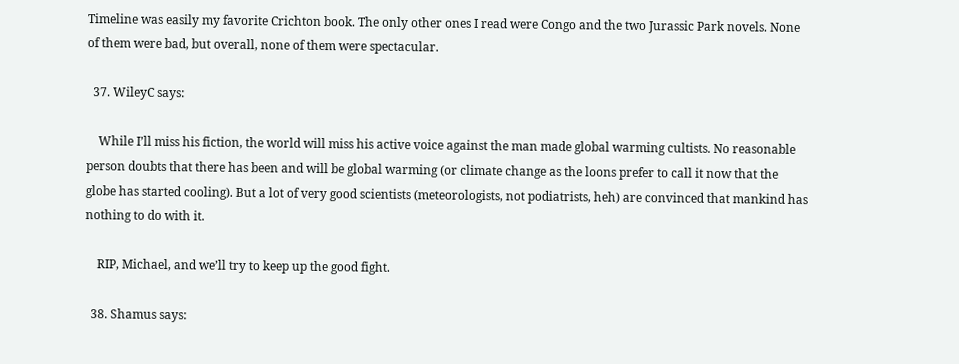Timeline was easily my favorite Crichton book. The only other ones I read were Congo and the two Jurassic Park novels. None of them were bad, but overall, none of them were spectacular.

  37. WileyC says:

    While I’ll miss his fiction, the world will miss his active voice against the man made global warming cultists. No reasonable person doubts that there has been and will be global warming (or climate change as the loons prefer to call it now that the globe has started cooling). But a lot of very good scientists (meteorologists, not podiatrists, heh) are convinced that mankind has nothing to do with it.

    RIP, Michael, and we’ll try to keep up the good fight.

  38. Shamus says: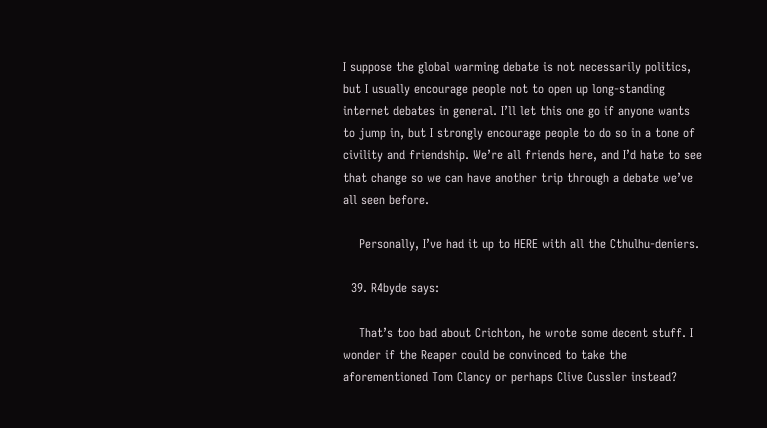I suppose the global warming debate is not necessarily politics, but I usually encourage people not to open up long-standing internet debates in general. I’ll let this one go if anyone wants to jump in, but I strongly encourage people to do so in a tone of civility and friendship. We’re all friends here, and I’d hate to see that change so we can have another trip through a debate we’ve all seen before.

    Personally, I’ve had it up to HERE with all the Cthulhu-deniers.

  39. R4byde says:

    That’s too bad about Crichton, he wrote some decent stuff. I wonder if the Reaper could be convinced to take the aforementioned Tom Clancy or perhaps Clive Cussler instead?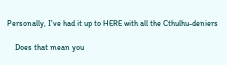Personally, I've had it up to HERE with all the Cthulhu-deniers

    Does that mean you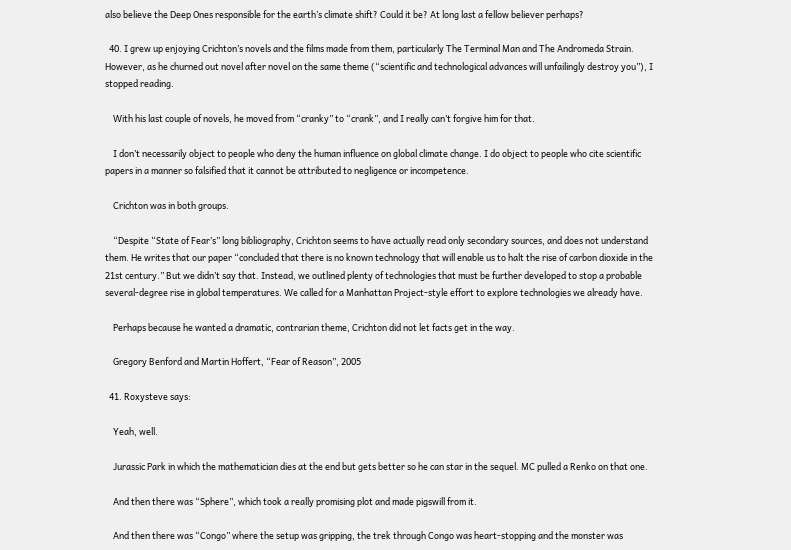also believe the Deep Ones responsible for the earth’s climate shift? Could it be? At long last a fellow believer perhaps?

  40. I grew up enjoying Crichton’s novels and the films made from them, particularly The Terminal Man and The Andromeda Strain. However, as he churned out novel after novel on the same theme (“scientific and technological advances will unfailingly destroy you”), I stopped reading.

    With his last couple of novels, he moved from “cranky” to “crank”, and I really can’t forgive him for that.

    I don’t necessarily object to people who deny the human influence on global climate change. I do object to people who cite scientific papers in a manner so falsified that it cannot be attributed to negligence or incompetence.

    Crichton was in both groups.

    “Despite “State of Fear’s” long bibliography, Crichton seems to have actually read only secondary sources, and does not understand them. He writes that our paper “concluded that there is no known technology that will enable us to halt the rise of carbon dioxide in the 21st century.” But we didn’t say that. Instead, we outlined plenty of technologies that must be further developed to stop a probable several-degree rise in global temperatures. We called for a Manhattan Project-style effort to explore technologies we already have.

    Perhaps because he wanted a dramatic, contrarian theme, Crichton did not let facts get in the way.

    Gregory Benford and Martin Hoffert, “Fear of Reason”, 2005

  41. Roxysteve says:

    Yeah, well.

    Jurassic Park in which the mathematician dies at the end but gets better so he can star in the sequel. MC pulled a Renko on that one.

    And then there was “Sphere”, which took a really promising plot and made pigswill from it.

    And then there was “Congo” where the setup was gripping, the trek through Congo was heart-stopping and the monster was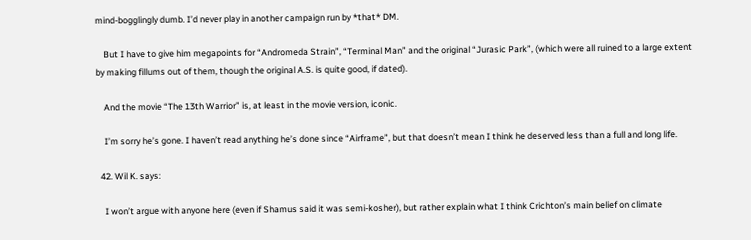mind-bogglingly dumb. I’d never play in another campaign run by *that* DM.

    But I have to give him megapoints for “Andromeda Strain”, “Terminal Man” and the original “Jurasic Park”, (which were all ruined to a large extent by making fillums out of them, though the original A.S. is quite good, if dated).

    And the movie “The 13th Warrior” is, at least in the movie version, iconic.

    I’m sorry he’s gone. I haven’t read anything he’s done since “Airframe”, but that doesn’t mean I think he deserved less than a full and long life.

  42. Wil K. says:

    I won’t argue with anyone here (even if Shamus said it was semi-kosher), but rather explain what I think Crichton’s main belief on climate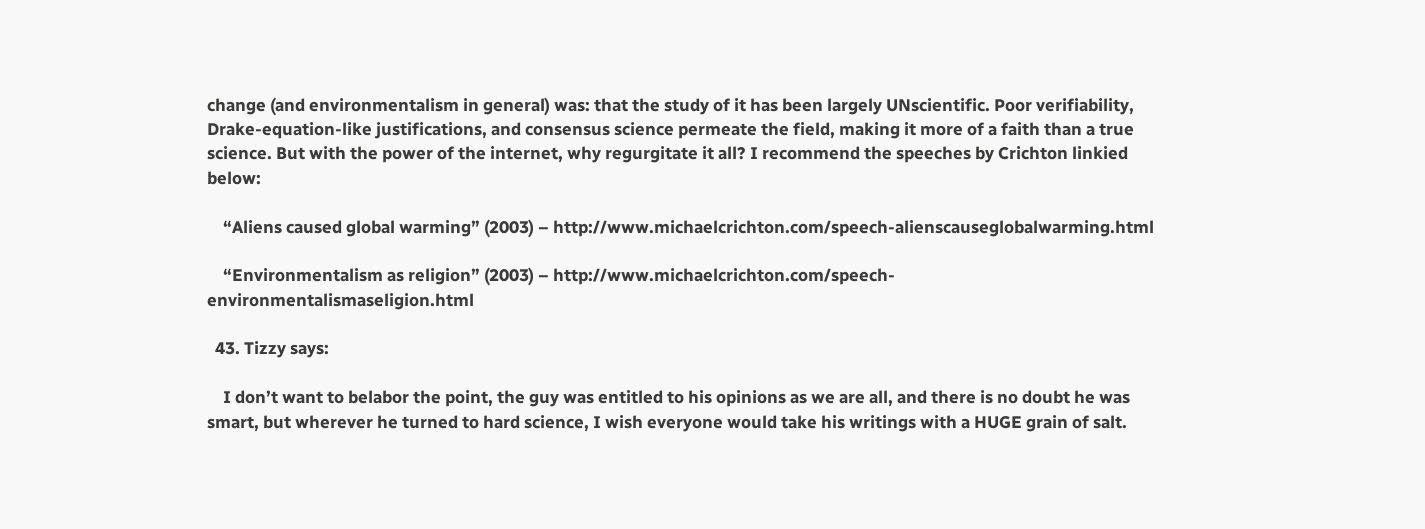change (and environmentalism in general) was: that the study of it has been largely UNscientific. Poor verifiability, Drake-equation-like justifications, and consensus science permeate the field, making it more of a faith than a true science. But with the power of the internet, why regurgitate it all? I recommend the speeches by Crichton linkied below:

    “Aliens caused global warming” (2003) – http://www.michaelcrichton.com/speech-alienscauseglobalwarming.html

    “Environmentalism as religion” (2003) – http://www.michaelcrichton.com/speech-environmentalismaseligion.html

  43. Tizzy says:

    I don’t want to belabor the point, the guy was entitled to his opinions as we are all, and there is no doubt he was smart, but wherever he turned to hard science, I wish everyone would take his writings with a HUGE grain of salt.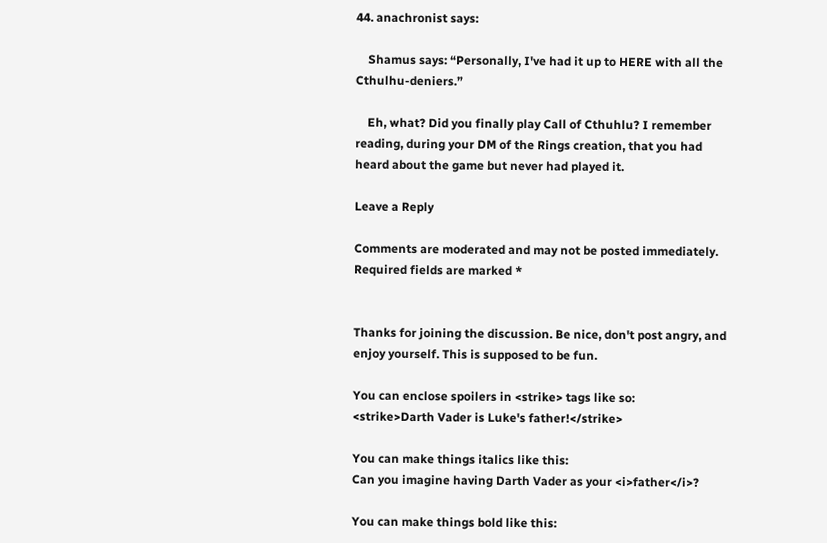44. anachronist says:

    Shamus says: “Personally, I've had it up to HERE with all the Cthulhu-deniers.”

    Eh, what? Did you finally play Call of Cthuhlu? I remember reading, during your DM of the Rings creation, that you had heard about the game but never had played it.

Leave a Reply

Comments are moderated and may not be posted immediately. Required fields are marked *


Thanks for joining the discussion. Be nice, don't post angry, and enjoy yourself. This is supposed to be fun.

You can enclose spoilers in <strike> tags like so:
<strike>Darth Vader is Luke's father!</strike>

You can make things italics like this:
Can you imagine having Darth Vader as your <i>father</i>?

You can make things bold like this: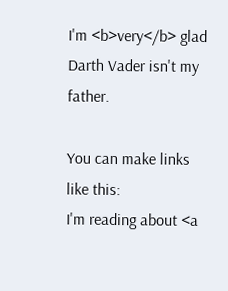I'm <b>very</b> glad Darth Vader isn't my father.

You can make links like this:
I'm reading about <a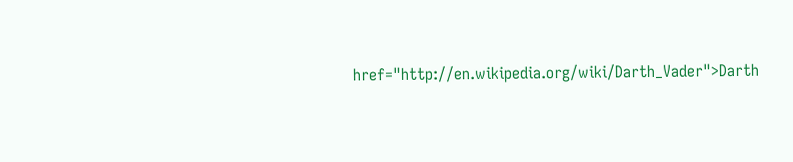href="http://en.wikipedia.org/wiki/Darth_Vader">Darth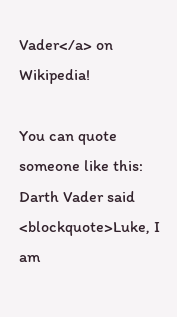Vader</a> on Wikipedia!

You can quote someone like this:
Darth Vader said <blockquote>Luke, I am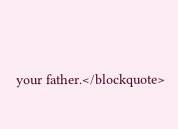your father.</blockquote>